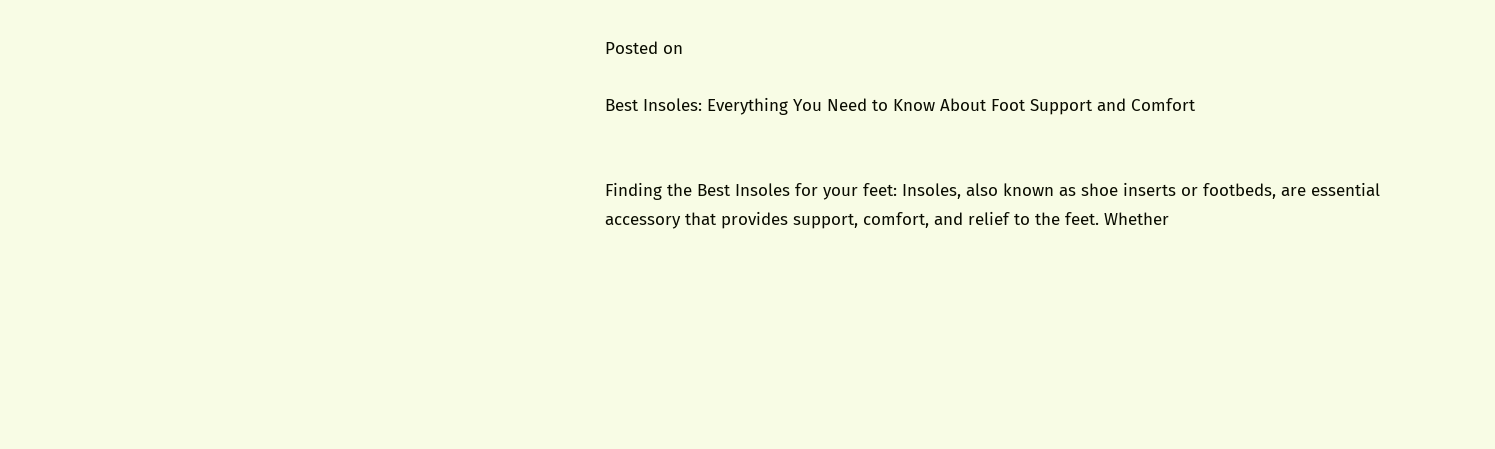Posted on

Best Insoles: Everything You Need to Know About Foot Support and Comfort


Finding the Best Insoles for your feet: Insoles, also known as shoe inserts or footbeds, are essential accessory that provides support, comfort, and relief to the feet. Whether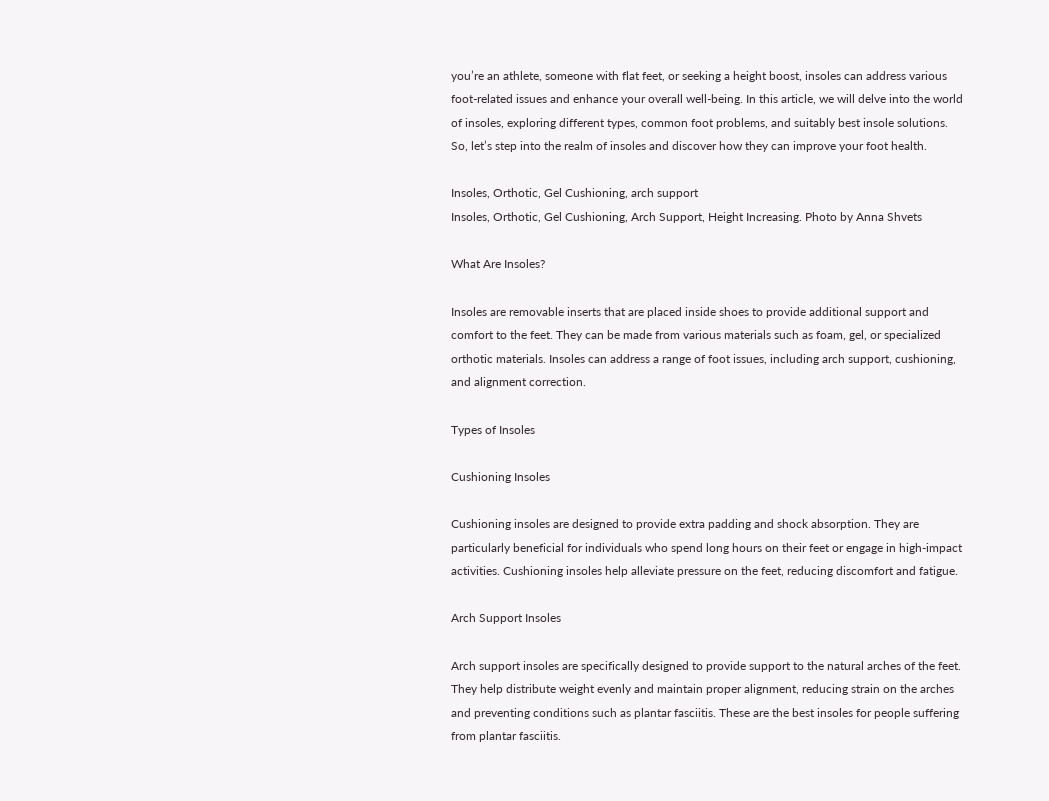you’re an athlete, someone with flat feet, or seeking a height boost, insoles can address various foot-related issues and enhance your overall well-being. In this article, we will delve into the world of insoles, exploring different types, common foot problems, and suitably best insole solutions. So, let’s step into the realm of insoles and discover how they can improve your foot health.

Insoles, Orthotic, Gel Cushioning, arch support
Insoles, Orthotic, Gel Cushioning, Arch Support, Height Increasing. Photo by Anna Shvets

What Are Insoles?

Insoles are removable inserts that are placed inside shoes to provide additional support and comfort to the feet. They can be made from various materials such as foam, gel, or specialized orthotic materials. Insoles can address a range of foot issues, including arch support, cushioning, and alignment correction.

Types of Insoles

Cushioning Insoles

Cushioning insoles are designed to provide extra padding and shock absorption. They are particularly beneficial for individuals who spend long hours on their feet or engage in high-impact activities. Cushioning insoles help alleviate pressure on the feet, reducing discomfort and fatigue.

Arch Support Insoles

Arch support insoles are specifically designed to provide support to the natural arches of the feet. They help distribute weight evenly and maintain proper alignment, reducing strain on the arches and preventing conditions such as plantar fasciitis. These are the best insoles for people suffering from plantar fasciitis.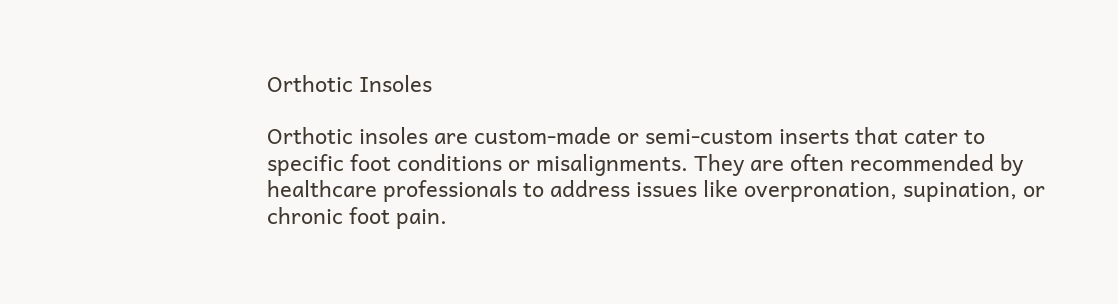Orthotic Insoles

Orthotic insoles are custom-made or semi-custom inserts that cater to specific foot conditions or misalignments. They are often recommended by healthcare professionals to address issues like overpronation, supination, or chronic foot pain.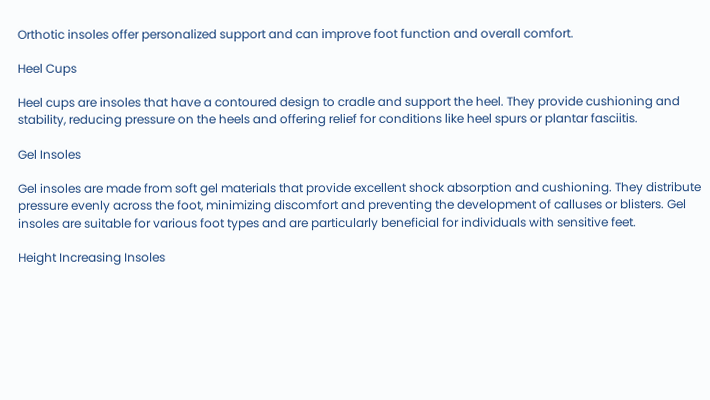Orthotic insoles offer personalized support and can improve foot function and overall comfort.

Heel Cups

Heel cups are insoles that have a contoured design to cradle and support the heel. They provide cushioning and stability, reducing pressure on the heels and offering relief for conditions like heel spurs or plantar fasciitis.

Gel Insoles

Gel insoles are made from soft gel materials that provide excellent shock absorption and cushioning. They distribute pressure evenly across the foot, minimizing discomfort and preventing the development of calluses or blisters. Gel insoles are suitable for various foot types and are particularly beneficial for individuals with sensitive feet.

Height Increasing Insoles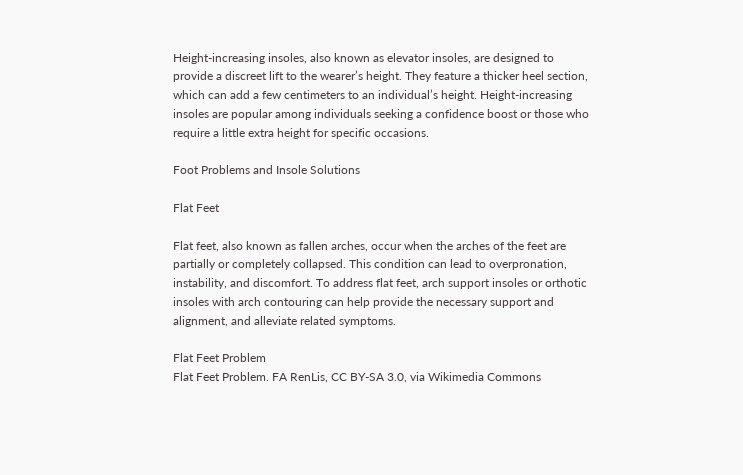Height-increasing insoles, also known as elevator insoles, are designed to provide a discreet lift to the wearer’s height. They feature a thicker heel section, which can add a few centimeters to an individual’s height. Height-increasing insoles are popular among individuals seeking a confidence boost or those who require a little extra height for specific occasions.

Foot Problems and Insole Solutions

Flat Feet

Flat feet, also known as fallen arches, occur when the arches of the feet are partially or completely collapsed. This condition can lead to overpronation, instability, and discomfort. To address flat feet, arch support insoles or orthotic insoles with arch contouring can help provide the necessary support and alignment, and alleviate related symptoms.

Flat Feet Problem
Flat Feet Problem. FA RenLis, CC BY-SA 3.0, via Wikimedia Commons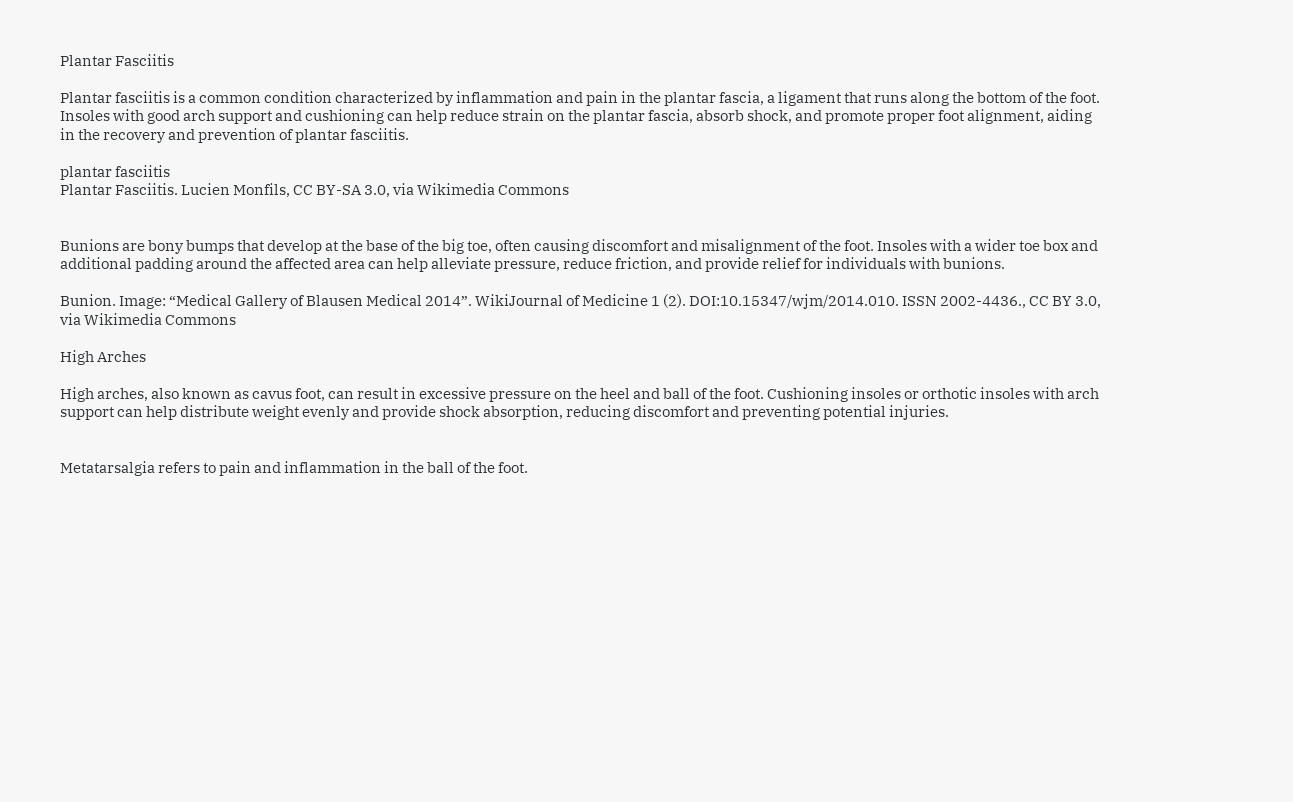Plantar Fasciitis

Plantar fasciitis is a common condition characterized by inflammation and pain in the plantar fascia, a ligament that runs along the bottom of the foot. Insoles with good arch support and cushioning can help reduce strain on the plantar fascia, absorb shock, and promote proper foot alignment, aiding in the recovery and prevention of plantar fasciitis.

plantar fasciitis
Plantar Fasciitis. Lucien Monfils, CC BY-SA 3.0, via Wikimedia Commons


Bunions are bony bumps that develop at the base of the big toe, often causing discomfort and misalignment of the foot. Insoles with a wider toe box and additional padding around the affected area can help alleviate pressure, reduce friction, and provide relief for individuals with bunions.

Bunion. Image: “Medical Gallery of Blausen Medical 2014”. WikiJournal of Medicine 1 (2). DOI:10.15347/wjm/2014.010. ISSN 2002-4436., CC BY 3.0, via Wikimedia Commons

High Arches

High arches, also known as cavus foot, can result in excessive pressure on the heel and ball of the foot. Cushioning insoles or orthotic insoles with arch support can help distribute weight evenly and provide shock absorption, reducing discomfort and preventing potential injuries.


Metatarsalgia refers to pain and inflammation in the ball of the foot.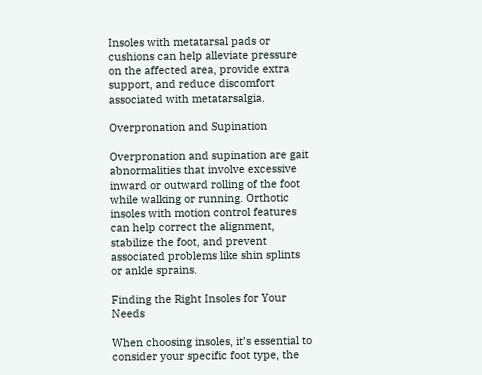Insoles with metatarsal pads or cushions can help alleviate pressure on the affected area, provide extra support, and reduce discomfort associated with metatarsalgia.

Overpronation and Supination

Overpronation and supination are gait abnormalities that involve excessive inward or outward rolling of the foot while walking or running. Orthotic insoles with motion control features can help correct the alignment, stabilize the foot, and prevent associated problems like shin splints or ankle sprains.

Finding the Right Insoles for Your Needs

When choosing insoles, it’s essential to consider your specific foot type, the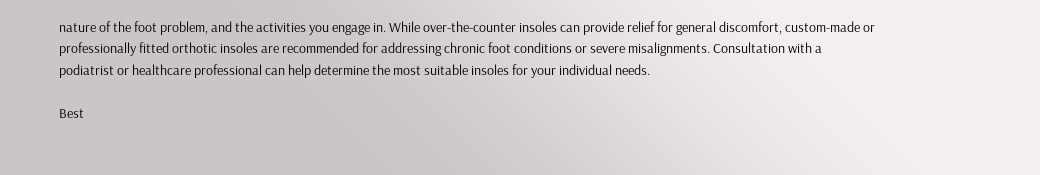nature of the foot problem, and the activities you engage in. While over-the-counter insoles can provide relief for general discomfort, custom-made or professionally fitted orthotic insoles are recommended for addressing chronic foot conditions or severe misalignments. Consultation with a podiatrist or healthcare professional can help determine the most suitable insoles for your individual needs.

Best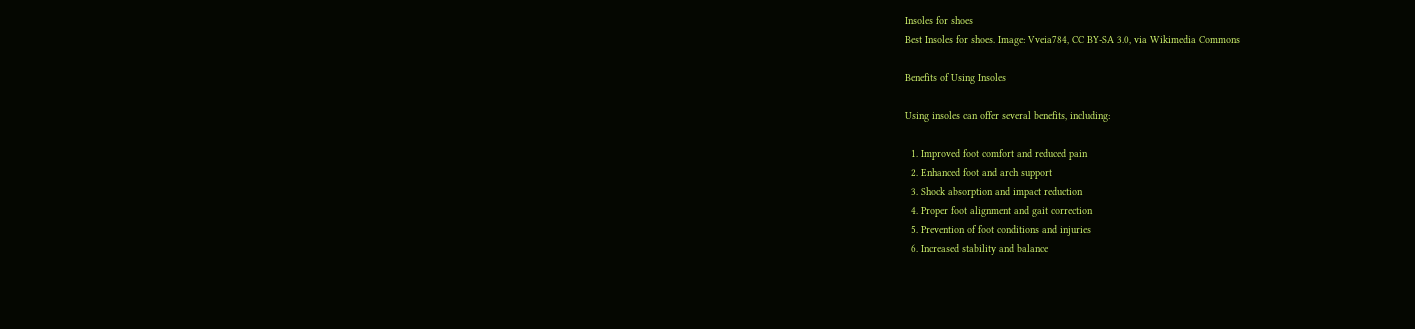Insoles for shoes
Best Insoles for shoes. Image: Vveia784, CC BY-SA 3.0, via Wikimedia Commons

Benefits of Using Insoles

Using insoles can offer several benefits, including:

  1. Improved foot comfort and reduced pain
  2. Enhanced foot and arch support
  3. Shock absorption and impact reduction
  4. Proper foot alignment and gait correction
  5. Prevention of foot conditions and injuries
  6. Increased stability and balance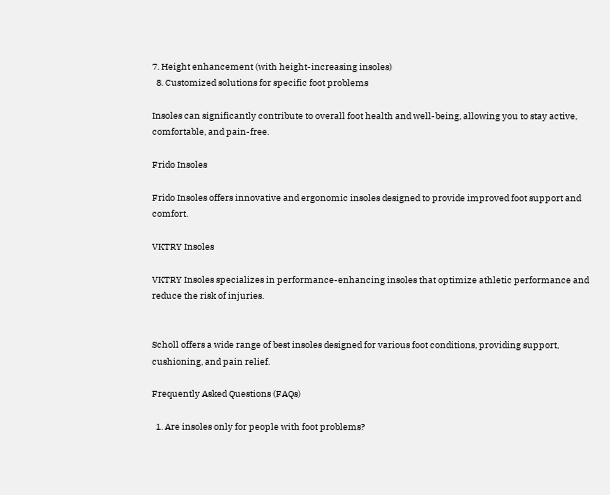7. Height enhancement (with height-increasing insoles)
  8. Customized solutions for specific foot problems

Insoles can significantly contribute to overall foot health and well-being, allowing you to stay active, comfortable, and pain-free.

Frido Insoles

Frido Insoles offers innovative and ergonomic insoles designed to provide improved foot support and comfort.

VKTRY Insoles

VKTRY Insoles specializes in performance-enhancing insoles that optimize athletic performance and reduce the risk of injuries.


Scholl offers a wide range of best insoles designed for various foot conditions, providing support, cushioning, and pain relief.

Frequently Asked Questions (FAQs)

  1. Are insoles only for people with foot problems?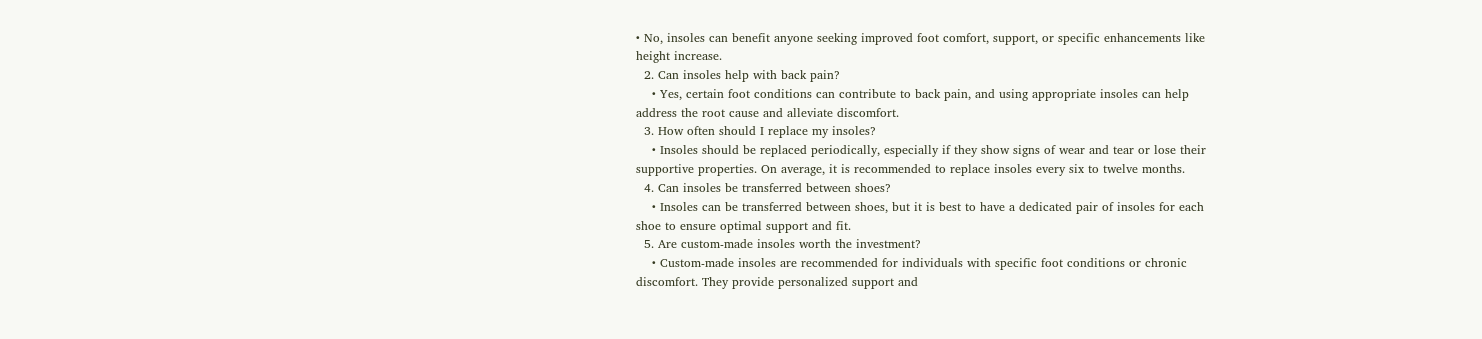• No, insoles can benefit anyone seeking improved foot comfort, support, or specific enhancements like height increase.
  2. Can insoles help with back pain?
    • Yes, certain foot conditions can contribute to back pain, and using appropriate insoles can help address the root cause and alleviate discomfort.
  3. How often should I replace my insoles?
    • Insoles should be replaced periodically, especially if they show signs of wear and tear or lose their supportive properties. On average, it is recommended to replace insoles every six to twelve months.
  4. Can insoles be transferred between shoes?
    • Insoles can be transferred between shoes, but it is best to have a dedicated pair of insoles for each shoe to ensure optimal support and fit.
  5. Are custom-made insoles worth the investment?
    • Custom-made insoles are recommended for individuals with specific foot conditions or chronic discomfort. They provide personalized support and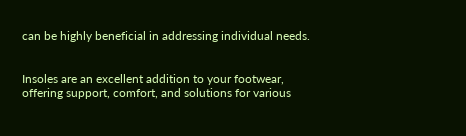can be highly beneficial in addressing individual needs.


Insoles are an excellent addition to your footwear, offering support, comfort, and solutions for various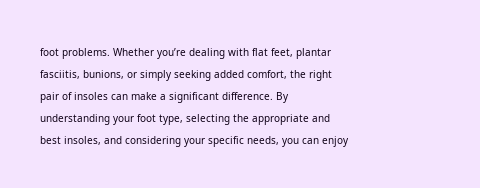foot problems. Whether you’re dealing with flat feet, plantar fasciitis, bunions, or simply seeking added comfort, the right pair of insoles can make a significant difference. By understanding your foot type, selecting the appropriate and best insoles, and considering your specific needs, you can enjoy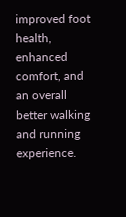improved foot health, enhanced comfort, and an overall better walking and running experience.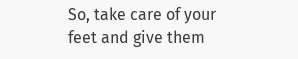So, take care of your feet and give them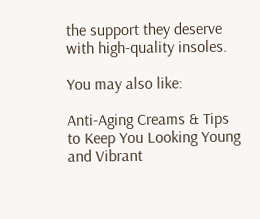the support they deserve with high-quality insoles.

You may also like:

Anti-Aging Creams & Tips to Keep You Looking Young and Vibrant